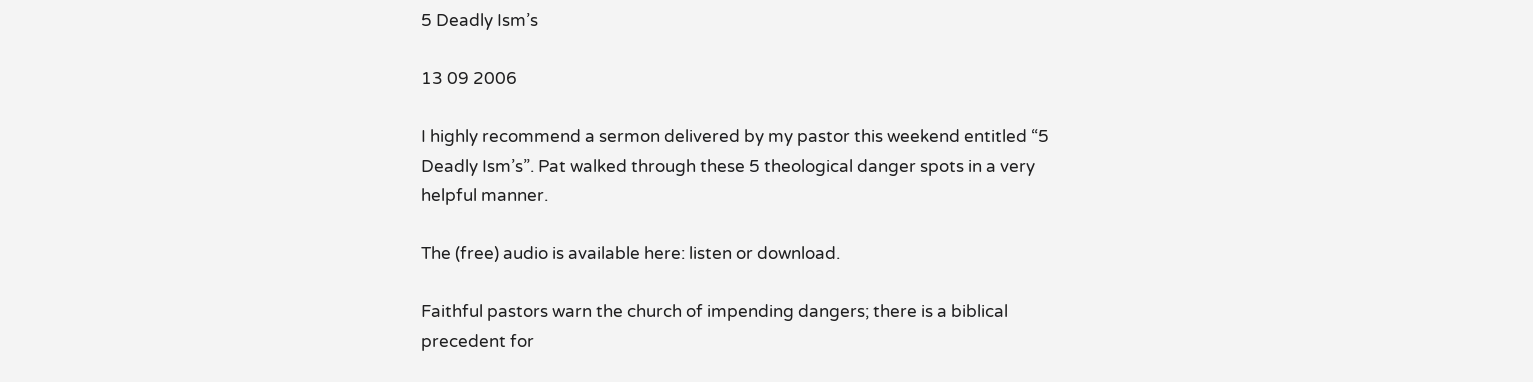5 Deadly Ism’s

13 09 2006

I highly recommend a sermon delivered by my pastor this weekend entitled “5 Deadly Ism’s”. Pat walked through these 5 theological danger spots in a very helpful manner.

The (free) audio is available here: listen or download.

Faithful pastors warn the church of impending dangers; there is a biblical precedent for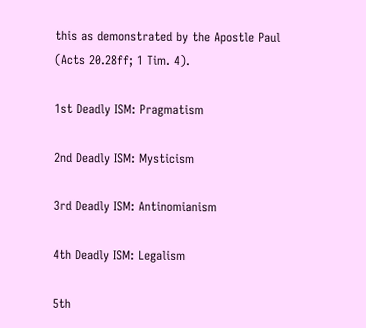this as demonstrated by the Apostle Paul (Acts 20.28ff; 1 Tim. 4).

1st Deadly ISM: Pragmatism

2nd Deadly ISM: Mysticism

3rd Deadly ISM: Antinomianism

4th Deadly ISM: Legalism

5th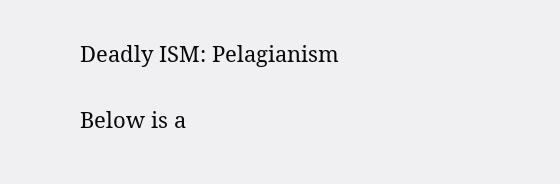Deadly ISM: Pelagianism

Below is a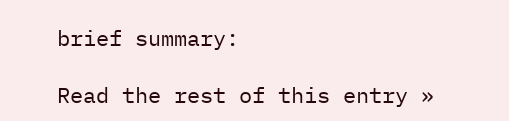brief summary:

Read the rest of this entry »